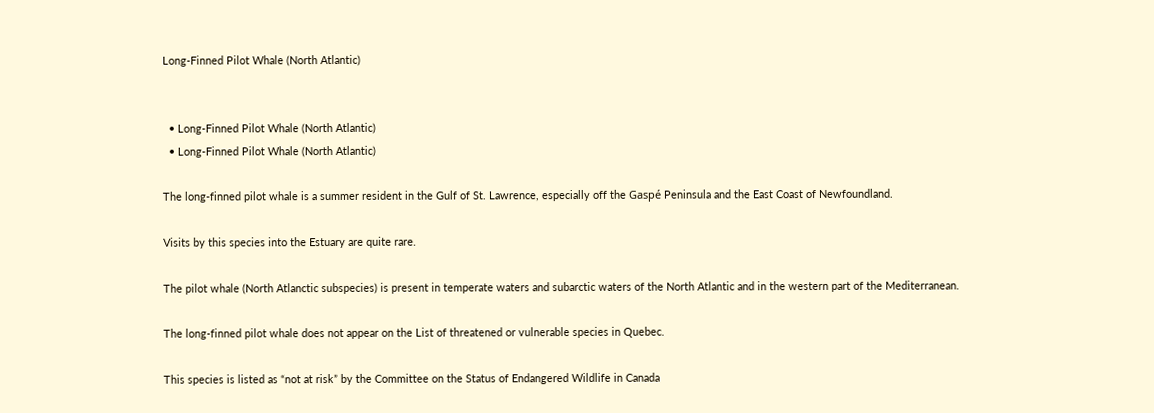Long-Finned Pilot Whale (North Atlantic)


  • Long-Finned Pilot Whale (North Atlantic)
  • Long-Finned Pilot Whale (North Atlantic)

The long-finned pilot whale is a summer resident in the Gulf of St. Lawrence, especially off the Gaspé Peninsula and the East Coast of Newfoundland.

Visits by this species into the Estuary are quite rare.

The pilot whale (North Atlanctic subspecies) is present in temperate waters and subarctic waters of the North Atlantic and in the western part of the Mediterranean.

The long-finned pilot whale does not appear on the List of threatened or vulnerable species in Quebec.

This species is listed as “not at risk” by the Committee on the Status of Endangered Wildlife in Canada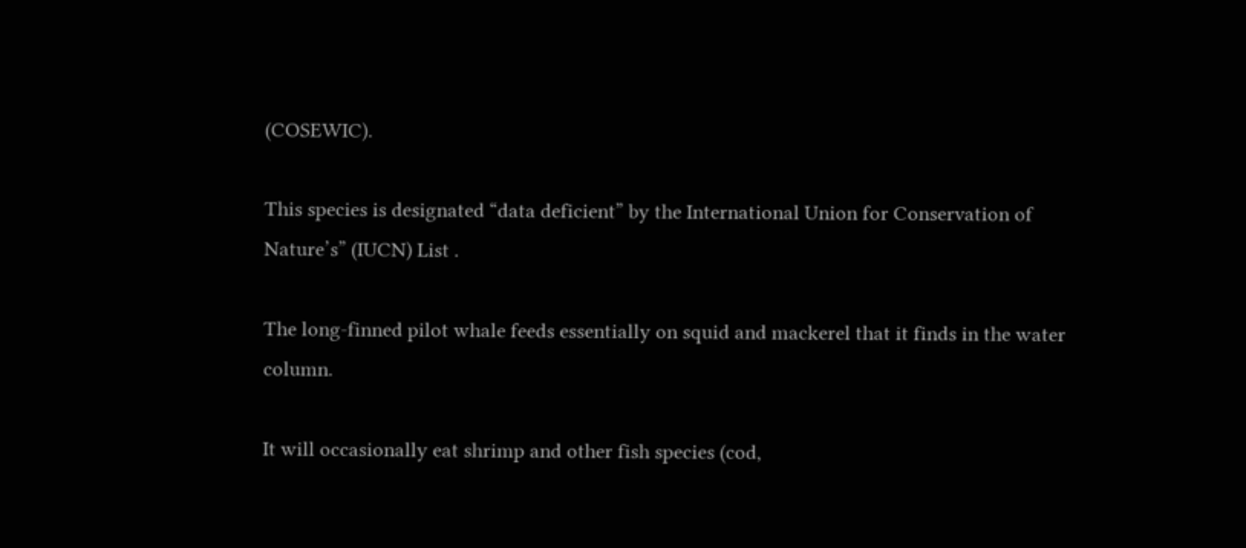(COSEWIC).

This species is designated “data deficient” by the International Union for Conservation of Nature’s” (IUCN) List .

The long-finned pilot whale feeds essentially on squid and mackerel that it finds in the water column.

It will occasionally eat shrimp and other fish species (cod,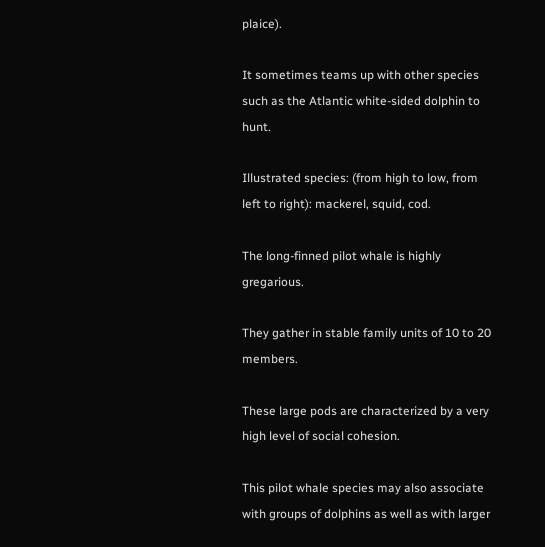plaice).

It sometimes teams up with other species such as the Atlantic white-sided dolphin to hunt.

Illustrated species: (from high to low, from left to right): mackerel, squid, cod.

The long-finned pilot whale is highly gregarious.

They gather in stable family units of 10 to 20 members.

These large pods are characterized by a very high level of social cohesion.

This pilot whale species may also associate with groups of dolphins as well as with larger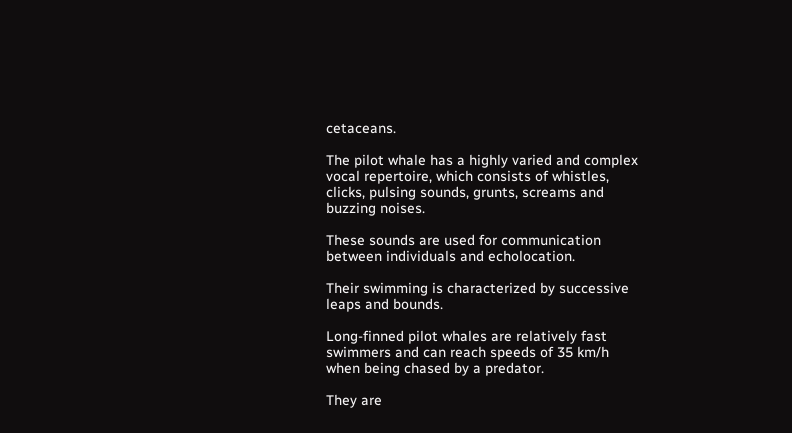cetaceans.

The pilot whale has a highly varied and complex vocal repertoire, which consists of whistles, clicks, pulsing sounds, grunts, screams and buzzing noises.

These sounds are used for communication between individuals and echolocation.

Their swimming is characterized by successive leaps and bounds.

Long-finned pilot whales are relatively fast swimmers and can reach speeds of 35 km/h when being chased by a predator.

They are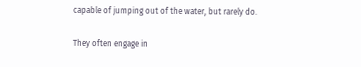capable of jumping out of the water, but rarely do.

They often engage in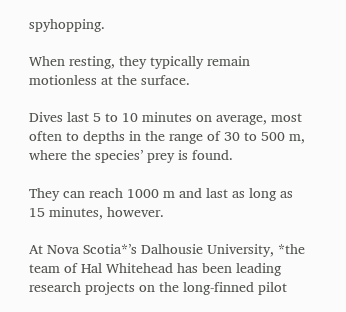spyhopping.

When resting, they typically remain motionless at the surface.

Dives last 5 to 10 minutes on average, most often to depths in the range of 30 to 500 m, where the species’ prey is found.

They can reach 1000 m and last as long as 15 minutes, however.

At Nova Scotia*’s Dalhousie University, *the team of Hal Whitehead has been leading research projects on the long-finned pilot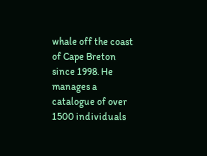whale off the coast of Cape Breton since 1998. He manages a catalogue of over 1500 individuals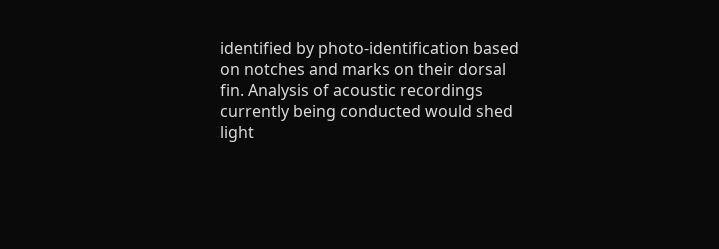identified by photo-identification based on notches and marks on their dorsal fin. Analysis of acoustic recordings currently being conducted would shed light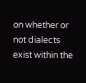on whether or not dialects exist within the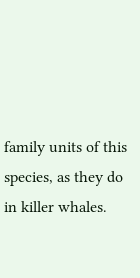family units of this species, as they do in killer whales.